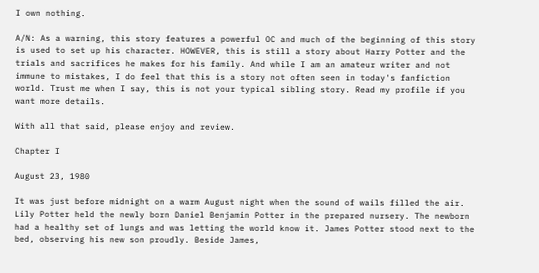I own nothing.

A/N: As a warning, this story features a powerful OC and much of the beginning of this story is used to set up his character. HOWEVER, this is still a story about Harry Potter and the trials and sacrifices he makes for his family. And while I am an amateur writer and not immune to mistakes, I do feel that this is a story not often seen in today's fanfiction world. Trust me when I say, this is not your typical sibling story. Read my profile if you want more details.

With all that said, please enjoy and review.

Chapter I

August 23, 1980

It was just before midnight on a warm August night when the sound of wails filled the air. Lily Potter held the newly born Daniel Benjamin Potter in the prepared nursery. The newborn had a healthy set of lungs and was letting the world know it. James Potter stood next to the bed, observing his new son proudly. Beside James,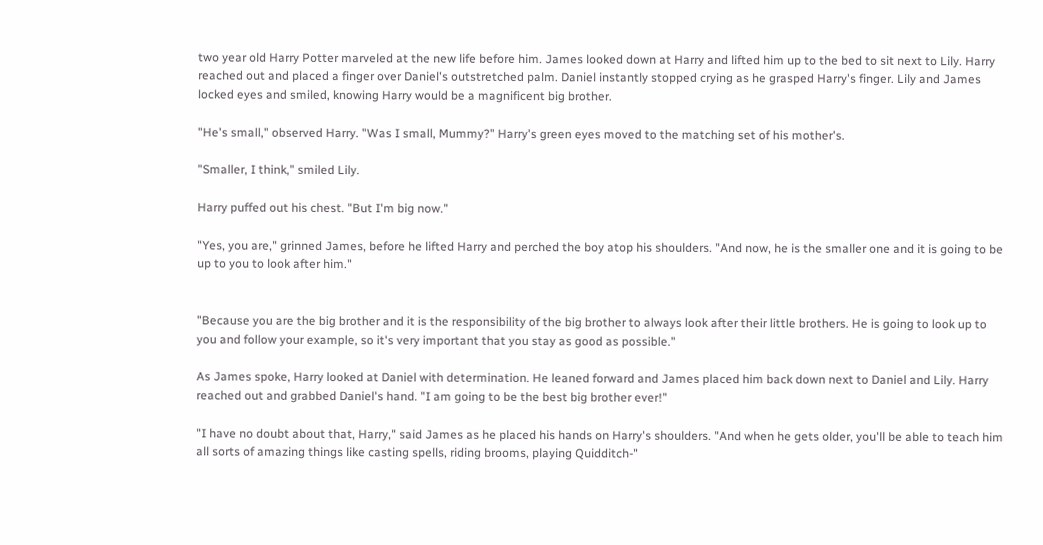two year old Harry Potter marveled at the new life before him. James looked down at Harry and lifted him up to the bed to sit next to Lily. Harry reached out and placed a finger over Daniel's outstretched palm. Daniel instantly stopped crying as he grasped Harry's finger. Lily and James locked eyes and smiled, knowing Harry would be a magnificent big brother.

"He's small," observed Harry. "Was I small, Mummy?" Harry's green eyes moved to the matching set of his mother's.

"Smaller, I think," smiled Lily.

Harry puffed out his chest. "But I'm big now."

"Yes, you are," grinned James, before he lifted Harry and perched the boy atop his shoulders. "And now, he is the smaller one and it is going to be up to you to look after him."


"Because you are the big brother and it is the responsibility of the big brother to always look after their little brothers. He is going to look up to you and follow your example, so it's very important that you stay as good as possible."

As James spoke, Harry looked at Daniel with determination. He leaned forward and James placed him back down next to Daniel and Lily. Harry reached out and grabbed Daniel's hand. "I am going to be the best big brother ever!"

"I have no doubt about that, Harry," said James as he placed his hands on Harry's shoulders. "And when he gets older, you'll be able to teach him all sorts of amazing things like casting spells, riding brooms, playing Quidditch-"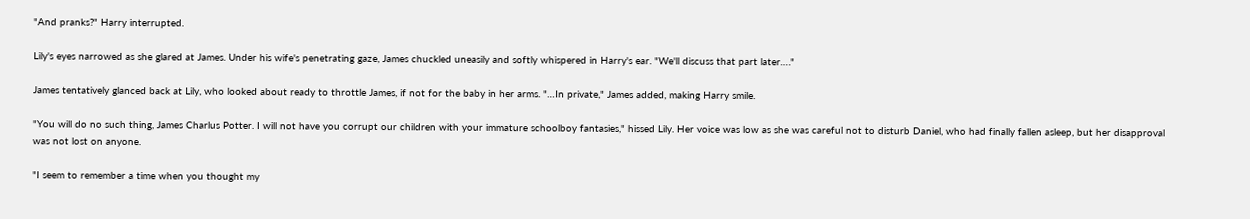"And pranks?" Harry interrupted.

Lily's eyes narrowed as she glared at James. Under his wife's penetrating gaze, James chuckled uneasily and softly whispered in Harry's ear. "We'll discuss that part later…."

James tentatively glanced back at Lily, who looked about ready to throttle James, if not for the baby in her arms. "…In private," James added, making Harry smile.

"You will do no such thing, James Charlus Potter. I will not have you corrupt our children with your immature schoolboy fantasies," hissed Lily. Her voice was low as she was careful not to disturb Daniel, who had finally fallen asleep, but her disapproval was not lost on anyone.

"I seem to remember a time when you thought my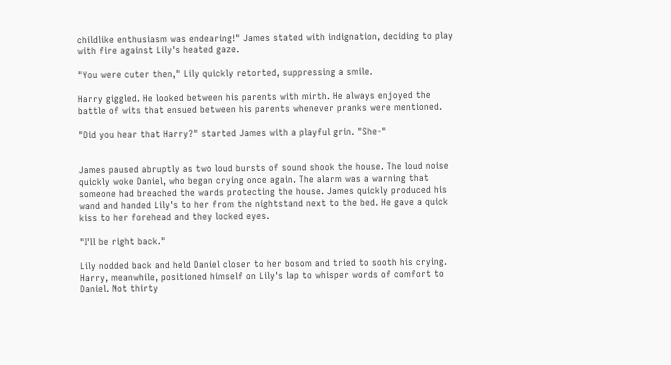childlike enthusiasm was endearing!" James stated with indignation, deciding to play with fire against Lily's heated gaze.

"You were cuter then," Lily quickly retorted, suppressing a smile.

Harry giggled. He looked between his parents with mirth. He always enjoyed the battle of wits that ensued between his parents whenever pranks were mentioned.

"Did you hear that Harry?" started James with a playful grin. "She-"


James paused abruptly as two loud bursts of sound shook the house. The loud noise quickly woke Daniel, who began crying once again. The alarm was a warning that someone had breached the wards protecting the house. James quickly produced his wand and handed Lily's to her from the nightstand next to the bed. He gave a quick kiss to her forehead and they locked eyes.

"I'll be right back."

Lily nodded back and held Daniel closer to her bosom and tried to sooth his crying. Harry, meanwhile, positioned himself on Lily's lap to whisper words of comfort to Daniel. Not thirty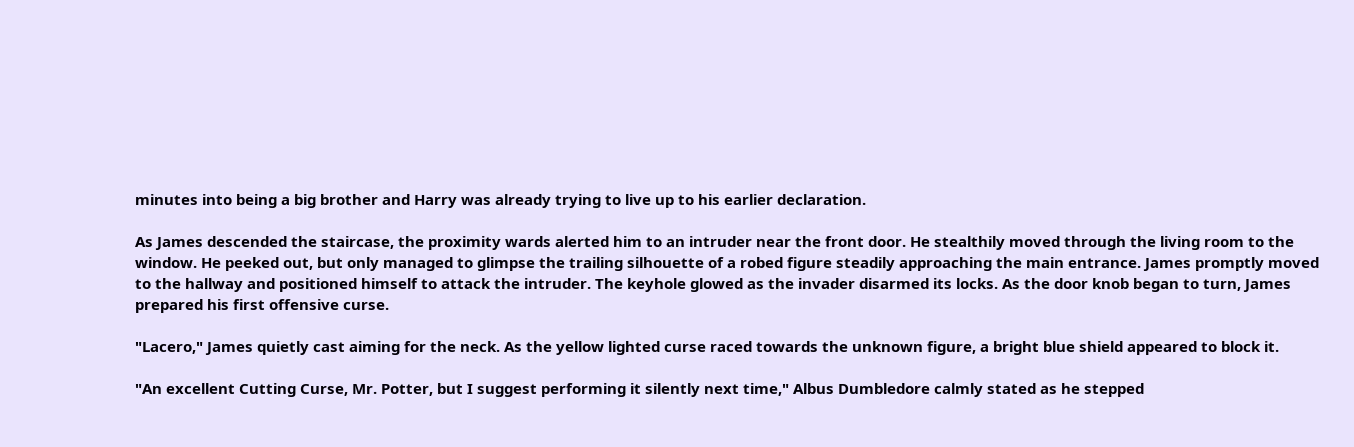minutes into being a big brother and Harry was already trying to live up to his earlier declaration.

As James descended the staircase, the proximity wards alerted him to an intruder near the front door. He stealthily moved through the living room to the window. He peeked out, but only managed to glimpse the trailing silhouette of a robed figure steadily approaching the main entrance. James promptly moved to the hallway and positioned himself to attack the intruder. The keyhole glowed as the invader disarmed its locks. As the door knob began to turn, James prepared his first offensive curse.

"Lacero," James quietly cast aiming for the neck. As the yellow lighted curse raced towards the unknown figure, a bright blue shield appeared to block it.

"An excellent Cutting Curse, Mr. Potter, but I suggest performing it silently next time," Albus Dumbledore calmly stated as he stepped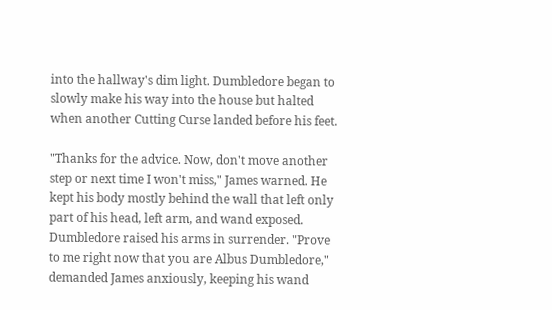into the hallway's dim light. Dumbledore began to slowly make his way into the house but halted when another Cutting Curse landed before his feet.

"Thanks for the advice. Now, don't move another step or next time I won't miss," James warned. He kept his body mostly behind the wall that left only part of his head, left arm, and wand exposed. Dumbledore raised his arms in surrender. "Prove to me right now that you are Albus Dumbledore," demanded James anxiously, keeping his wand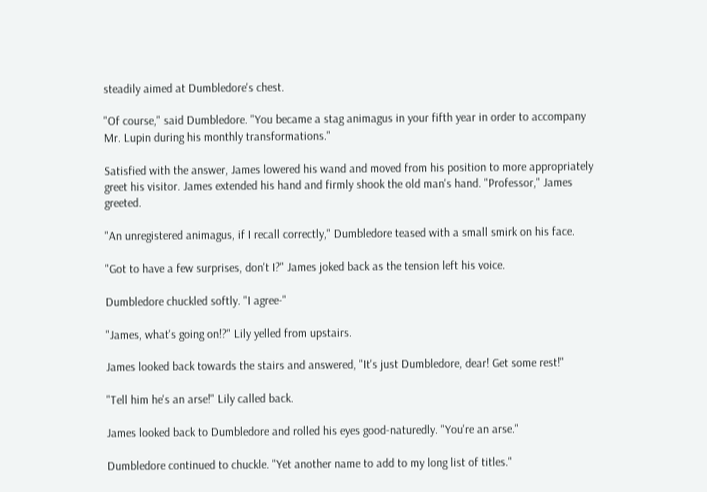steadily aimed at Dumbledore's chest.

"Of course," said Dumbledore. "You became a stag animagus in your fifth year in order to accompany Mr. Lupin during his monthly transformations."

Satisfied with the answer, James lowered his wand and moved from his position to more appropriately greet his visitor. James extended his hand and firmly shook the old man's hand. "Professor," James greeted.

"An unregistered animagus, if I recall correctly," Dumbledore teased with a small smirk on his face.

"Got to have a few surprises, don't I?" James joked back as the tension left his voice.

Dumbledore chuckled softly. "I agree-"

"James, what's going on!?" Lily yelled from upstairs.

James looked back towards the stairs and answered, "It's just Dumbledore, dear! Get some rest!"

"Tell him he's an arse!" Lily called back.

James looked back to Dumbledore and rolled his eyes good-naturedly. "You're an arse."

Dumbledore continued to chuckle. "Yet another name to add to my long list of titles."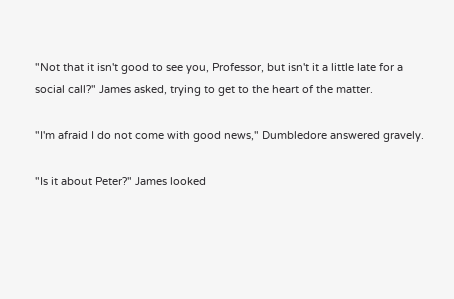"Not that it isn't good to see you, Professor, but isn't it a little late for a social call?" James asked, trying to get to the heart of the matter.

"I'm afraid I do not come with good news," Dumbledore answered gravely.

"Is it about Peter?" James looked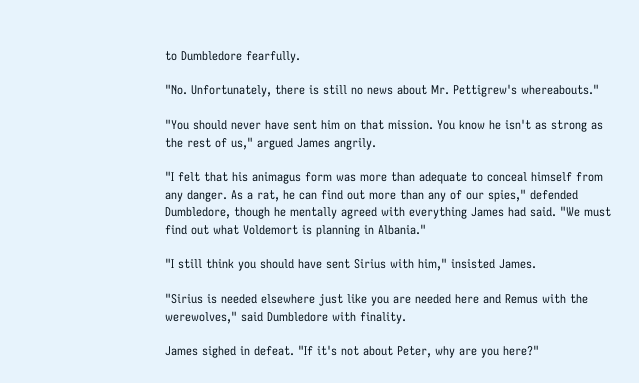to Dumbledore fearfully.

"No. Unfortunately, there is still no news about Mr. Pettigrew's whereabouts."

"You should never have sent him on that mission. You know he isn't as strong as the rest of us," argued James angrily.

"I felt that his animagus form was more than adequate to conceal himself from any danger. As a rat, he can find out more than any of our spies," defended Dumbledore, though he mentally agreed with everything James had said. "We must find out what Voldemort is planning in Albania."

"I still think you should have sent Sirius with him," insisted James.

"Sirius is needed elsewhere just like you are needed here and Remus with the werewolves," said Dumbledore with finality.

James sighed in defeat. "If it's not about Peter, why are you here?"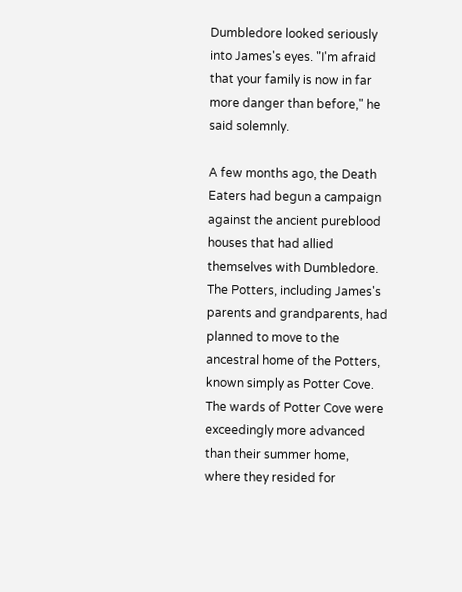Dumbledore looked seriously into James's eyes. "I'm afraid that your family is now in far more danger than before," he said solemnly.

A few months ago, the Death Eaters had begun a campaign against the ancient pureblood houses that had allied themselves with Dumbledore. The Potters, including James's parents and grandparents, had planned to move to the ancestral home of the Potters, known simply as Potter Cove. The wards of Potter Cove were exceedingly more advanced than their summer home, where they resided for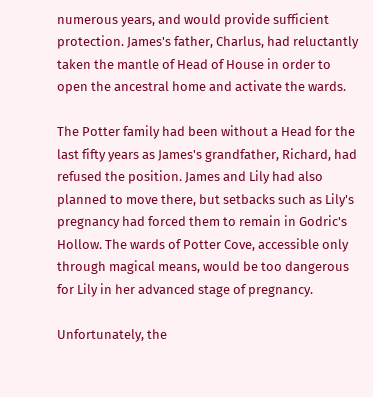numerous years, and would provide sufficient protection. James's father, Charlus, had reluctantly taken the mantle of Head of House in order to open the ancestral home and activate the wards.

The Potter family had been without a Head for the last fifty years as James's grandfather, Richard, had refused the position. James and Lily had also planned to move there, but setbacks such as Lily's pregnancy had forced them to remain in Godric's Hollow. The wards of Potter Cove, accessible only through magical means, would be too dangerous for Lily in her advanced stage of pregnancy.

Unfortunately, the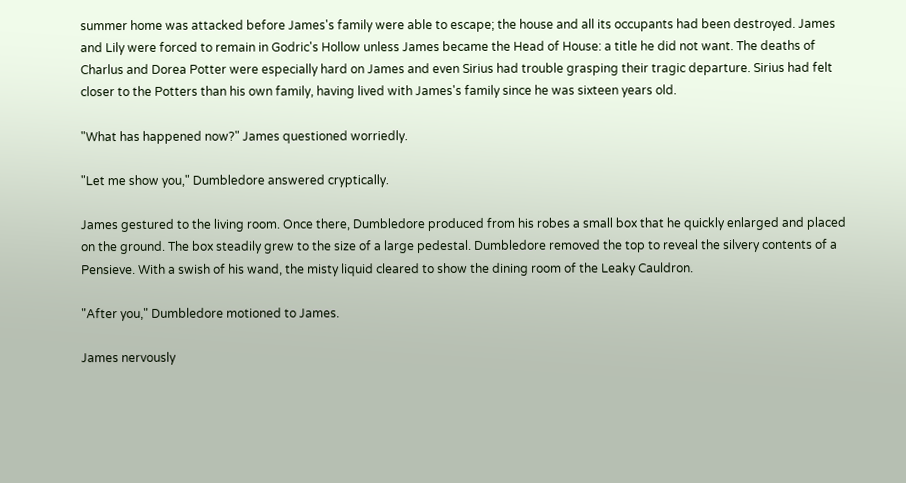summer home was attacked before James's family were able to escape; the house and all its occupants had been destroyed. James and Lily were forced to remain in Godric's Hollow unless James became the Head of House: a title he did not want. The deaths of Charlus and Dorea Potter were especially hard on James and even Sirius had trouble grasping their tragic departure. Sirius had felt closer to the Potters than his own family, having lived with James's family since he was sixteen years old.

"What has happened now?" James questioned worriedly.

"Let me show you," Dumbledore answered cryptically.

James gestured to the living room. Once there, Dumbledore produced from his robes a small box that he quickly enlarged and placed on the ground. The box steadily grew to the size of a large pedestal. Dumbledore removed the top to reveal the silvery contents of a Pensieve. With a swish of his wand, the misty liquid cleared to show the dining room of the Leaky Cauldron.

"After you," Dumbledore motioned to James.

James nervously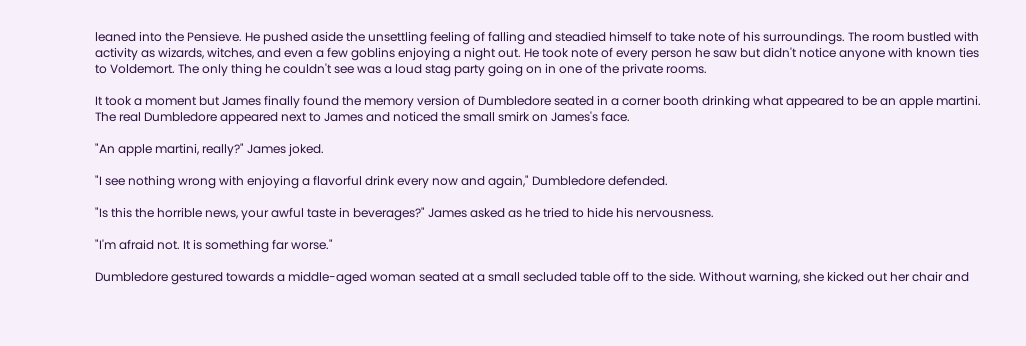leaned into the Pensieve. He pushed aside the unsettling feeling of falling and steadied himself to take note of his surroundings. The room bustled with activity as wizards, witches, and even a few goblins enjoying a night out. He took note of every person he saw but didn't notice anyone with known ties to Voldemort. The only thing he couldn't see was a loud stag party going on in one of the private rooms.

It took a moment but James finally found the memory version of Dumbledore seated in a corner booth drinking what appeared to be an apple martini. The real Dumbledore appeared next to James and noticed the small smirk on James's face.

"An apple martini, really?" James joked.

"I see nothing wrong with enjoying a flavorful drink every now and again," Dumbledore defended.

"Is this the horrible news, your awful taste in beverages?" James asked as he tried to hide his nervousness.

"I'm afraid not. It is something far worse."

Dumbledore gestured towards a middle-aged woman seated at a small secluded table off to the side. Without warning, she kicked out her chair and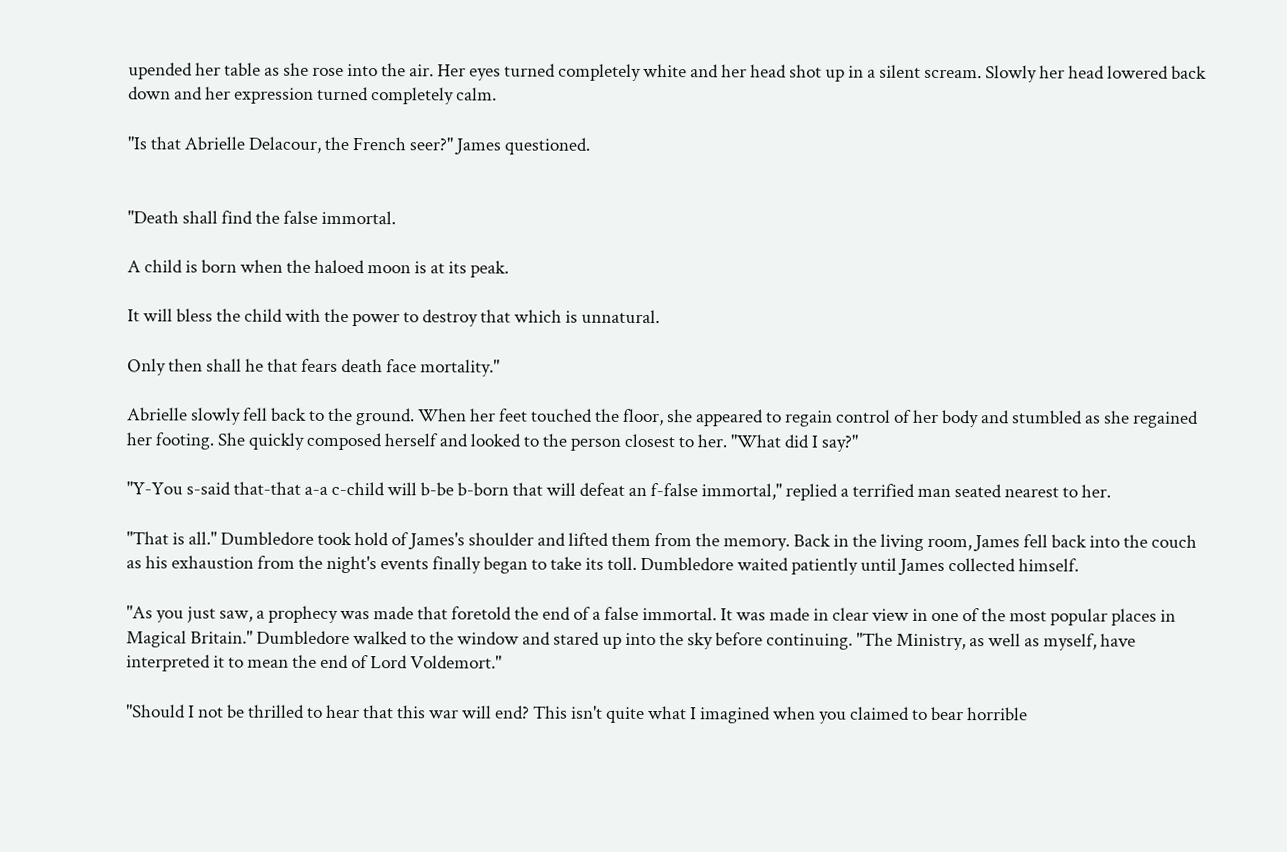upended her table as she rose into the air. Her eyes turned completely white and her head shot up in a silent scream. Slowly her head lowered back down and her expression turned completely calm.

"Is that Abrielle Delacour, the French seer?" James questioned.


"Death shall find the false immortal.

A child is born when the haloed moon is at its peak.

It will bless the child with the power to destroy that which is unnatural.

Only then shall he that fears death face mortality."

Abrielle slowly fell back to the ground. When her feet touched the floor, she appeared to regain control of her body and stumbled as she regained her footing. She quickly composed herself and looked to the person closest to her. "What did I say?"

"Y-You s-said that-that a-a c-child will b-be b-born that will defeat an f-false immortal," replied a terrified man seated nearest to her.

"That is all." Dumbledore took hold of James's shoulder and lifted them from the memory. Back in the living room, James fell back into the couch as his exhaustion from the night's events finally began to take its toll. Dumbledore waited patiently until James collected himself.

"As you just saw, a prophecy was made that foretold the end of a false immortal. It was made in clear view in one of the most popular places in Magical Britain." Dumbledore walked to the window and stared up into the sky before continuing. "The Ministry, as well as myself, have interpreted it to mean the end of Lord Voldemort."

"Should I not be thrilled to hear that this war will end? This isn't quite what I imagined when you claimed to bear horrible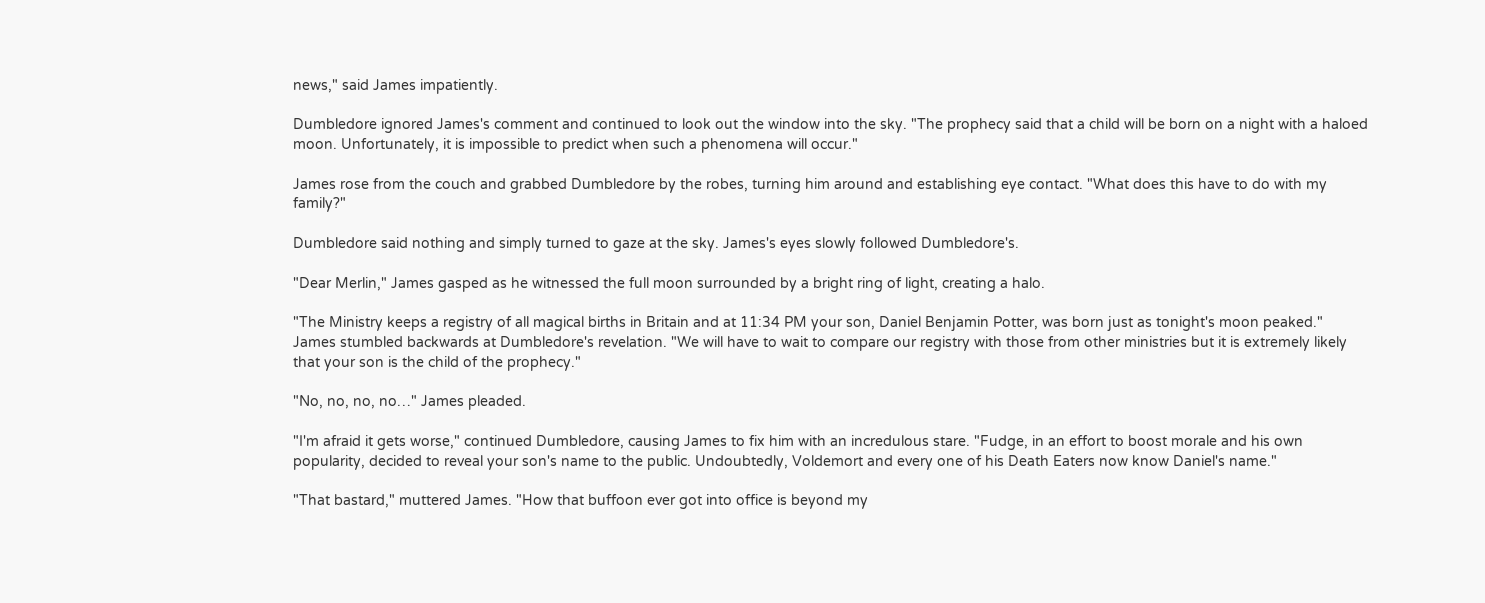news," said James impatiently.

Dumbledore ignored James's comment and continued to look out the window into the sky. "The prophecy said that a child will be born on a night with a haloed moon. Unfortunately, it is impossible to predict when such a phenomena will occur."

James rose from the couch and grabbed Dumbledore by the robes, turning him around and establishing eye contact. "What does this have to do with my family?"

Dumbledore said nothing and simply turned to gaze at the sky. James's eyes slowly followed Dumbledore's.

"Dear Merlin," James gasped as he witnessed the full moon surrounded by a bright ring of light, creating a halo.

"The Ministry keeps a registry of all magical births in Britain and at 11:34 PM your son, Daniel Benjamin Potter, was born just as tonight's moon peaked." James stumbled backwards at Dumbledore's revelation. "We will have to wait to compare our registry with those from other ministries but it is extremely likely that your son is the child of the prophecy."

"No, no, no, no…" James pleaded.

"I'm afraid it gets worse," continued Dumbledore, causing James to fix him with an incredulous stare. "Fudge, in an effort to boost morale and his own popularity, decided to reveal your son's name to the public. Undoubtedly, Voldemort and every one of his Death Eaters now know Daniel's name."

"That bastard," muttered James. "How that buffoon ever got into office is beyond my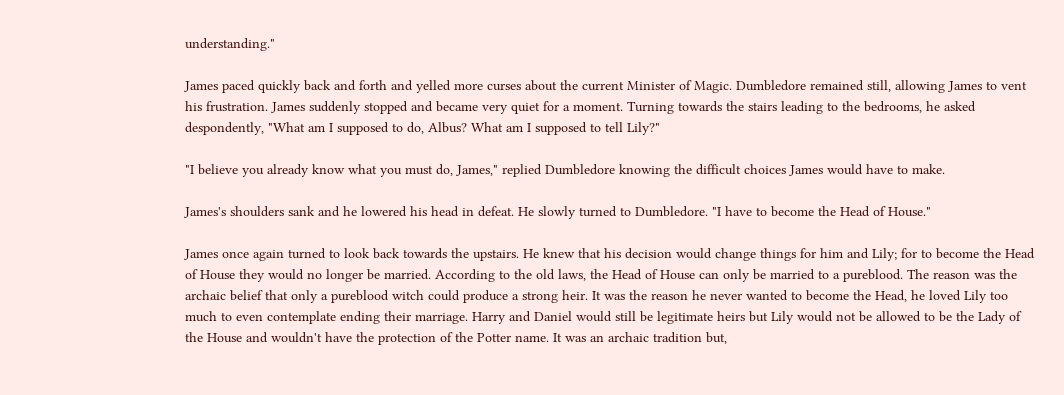understanding."

James paced quickly back and forth and yelled more curses about the current Minister of Magic. Dumbledore remained still, allowing James to vent his frustration. James suddenly stopped and became very quiet for a moment. Turning towards the stairs leading to the bedrooms, he asked despondently, "What am I supposed to do, Albus? What am I supposed to tell Lily?"

"I believe you already know what you must do, James," replied Dumbledore knowing the difficult choices James would have to make.

James's shoulders sank and he lowered his head in defeat. He slowly turned to Dumbledore. "I have to become the Head of House."

James once again turned to look back towards the upstairs. He knew that his decision would change things for him and Lily; for to become the Head of House they would no longer be married. According to the old laws, the Head of House can only be married to a pureblood. The reason was the archaic belief that only a pureblood witch could produce a strong heir. It was the reason he never wanted to become the Head, he loved Lily too much to even contemplate ending their marriage. Harry and Daniel would still be legitimate heirs but Lily would not be allowed to be the Lady of the House and wouldn't have the protection of the Potter name. It was an archaic tradition but,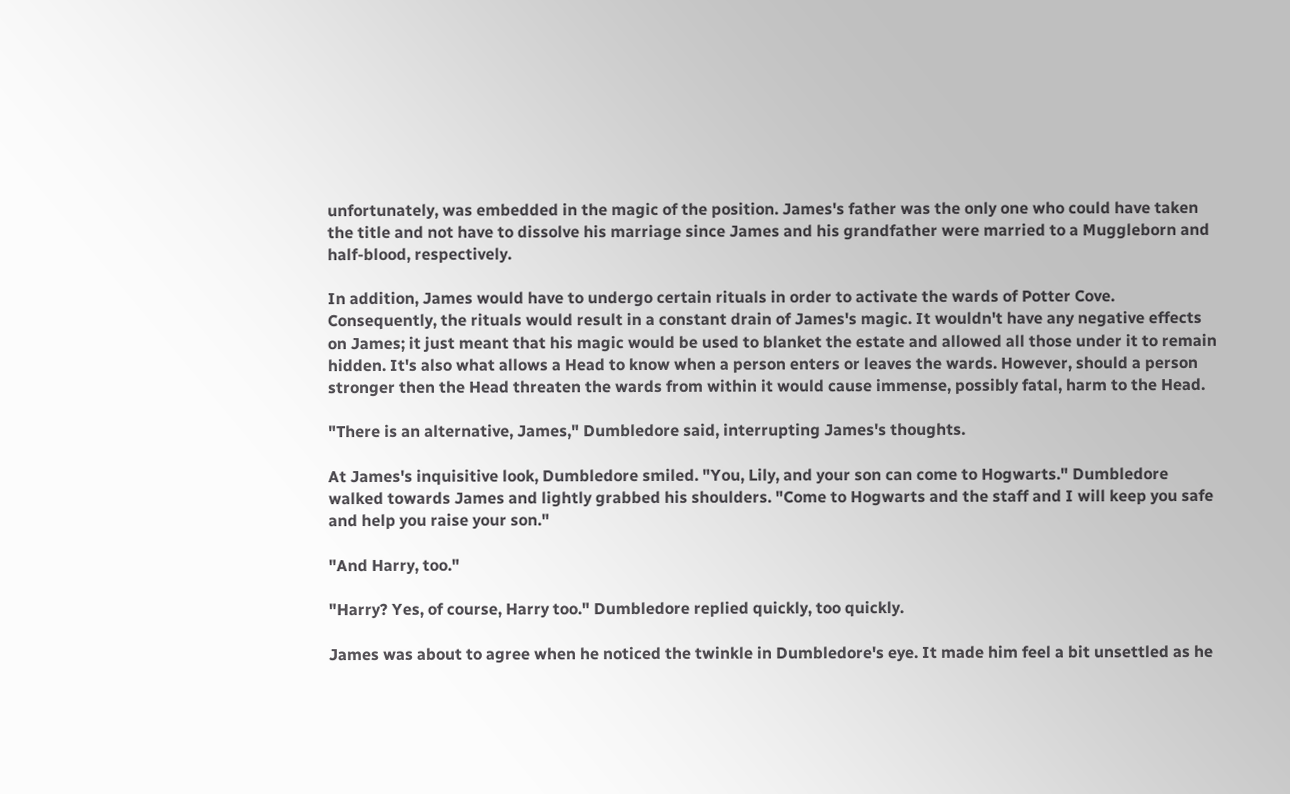unfortunately, was embedded in the magic of the position. James's father was the only one who could have taken the title and not have to dissolve his marriage since James and his grandfather were married to a Muggleborn and half-blood, respectively.

In addition, James would have to undergo certain rituals in order to activate the wards of Potter Cove. Consequently, the rituals would result in a constant drain of James's magic. It wouldn't have any negative effects on James; it just meant that his magic would be used to blanket the estate and allowed all those under it to remain hidden. It's also what allows a Head to know when a person enters or leaves the wards. However, should a person stronger then the Head threaten the wards from within it would cause immense, possibly fatal, harm to the Head.

"There is an alternative, James," Dumbledore said, interrupting James's thoughts.

At James's inquisitive look, Dumbledore smiled. "You, Lily, and your son can come to Hogwarts." Dumbledore walked towards James and lightly grabbed his shoulders. "Come to Hogwarts and the staff and I will keep you safe and help you raise your son."

"And Harry, too."

"Harry? Yes, of course, Harry too." Dumbledore replied quickly, too quickly.

James was about to agree when he noticed the twinkle in Dumbledore's eye. It made him feel a bit unsettled as he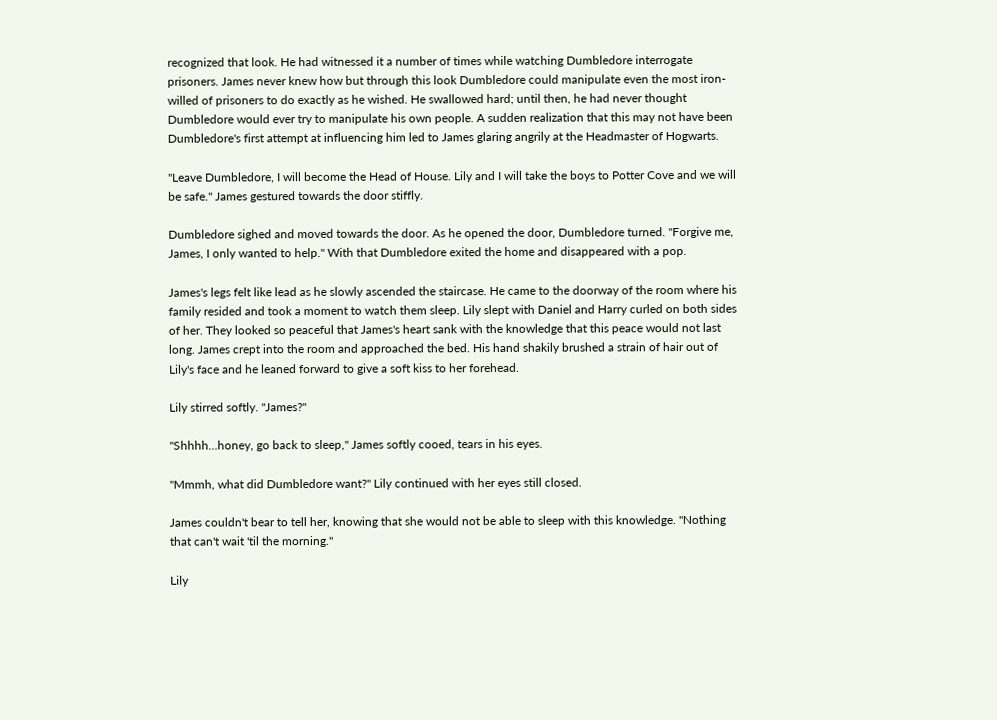recognized that look. He had witnessed it a number of times while watching Dumbledore interrogate prisoners. James never knew how but through this look Dumbledore could manipulate even the most iron-willed of prisoners to do exactly as he wished. He swallowed hard; until then, he had never thought Dumbledore would ever try to manipulate his own people. A sudden realization that this may not have been Dumbledore's first attempt at influencing him led to James glaring angrily at the Headmaster of Hogwarts.

"Leave Dumbledore, I will become the Head of House. Lily and I will take the boys to Potter Cove and we will be safe." James gestured towards the door stiffly.

Dumbledore sighed and moved towards the door. As he opened the door, Dumbledore turned. "Forgive me, James, I only wanted to help." With that Dumbledore exited the home and disappeared with a pop.

James's legs felt like lead as he slowly ascended the staircase. He came to the doorway of the room where his family resided and took a moment to watch them sleep. Lily slept with Daniel and Harry curled on both sides of her. They looked so peaceful that James's heart sank with the knowledge that this peace would not last long. James crept into the room and approached the bed. His hand shakily brushed a strain of hair out of Lily's face and he leaned forward to give a soft kiss to her forehead.

Lily stirred softly. "James?"

"Shhhh…honey, go back to sleep," James softly cooed, tears in his eyes.

"Mmmh, what did Dumbledore want?" Lily continued with her eyes still closed.

James couldn't bear to tell her, knowing that she would not be able to sleep with this knowledge. "Nothing that can't wait 'til the morning."

Lily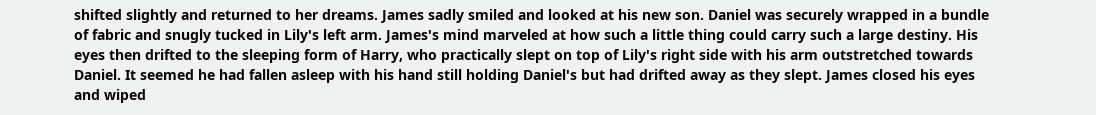shifted slightly and returned to her dreams. James sadly smiled and looked at his new son. Daniel was securely wrapped in a bundle of fabric and snugly tucked in Lily's left arm. James's mind marveled at how such a little thing could carry such a large destiny. His eyes then drifted to the sleeping form of Harry, who practically slept on top of Lily's right side with his arm outstretched towards Daniel. It seemed he had fallen asleep with his hand still holding Daniel's but had drifted away as they slept. James closed his eyes and wiped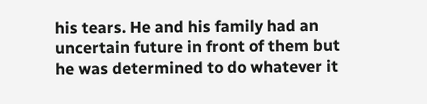his tears. He and his family had an uncertain future in front of them but he was determined to do whatever it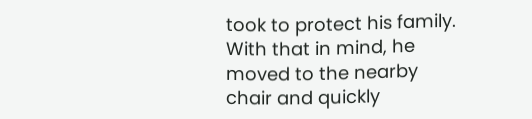took to protect his family. With that in mind, he moved to the nearby chair and quickly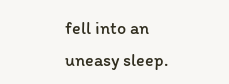fell into an uneasy sleep.